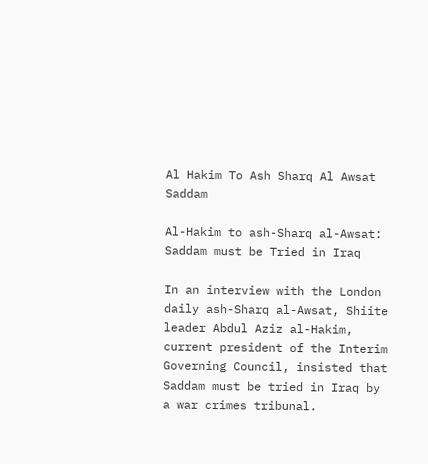Al Hakim To Ash Sharq Al Awsat Saddam

Al-Hakim to ash-Sharq al-Awsat: Saddam must be Tried in Iraq

In an interview with the London daily ash-Sharq al-Awsat, Shiite leader Abdul Aziz al-Hakim, current president of the Interim Governing Council, insisted that Saddam must be tried in Iraq by a war crimes tribunal.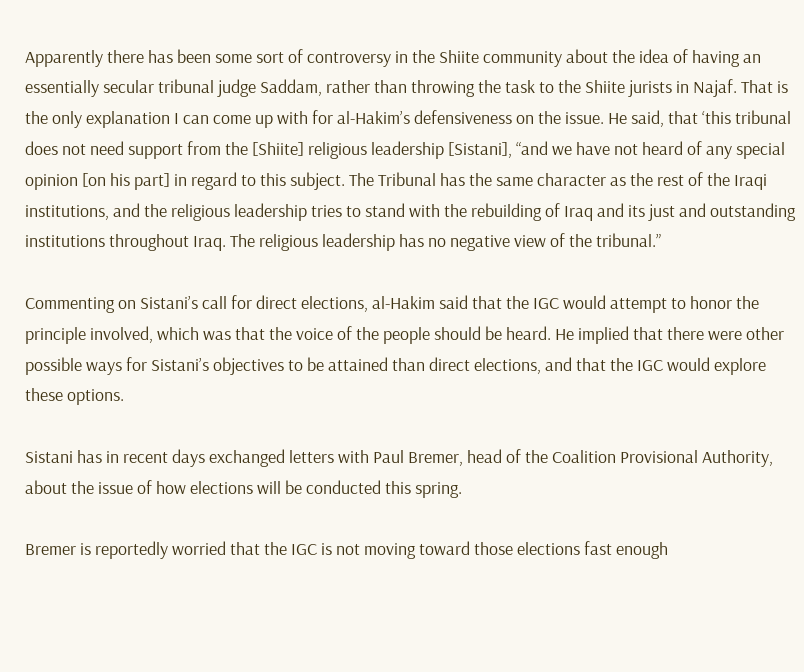Apparently there has been some sort of controversy in the Shiite community about the idea of having an essentially secular tribunal judge Saddam, rather than throwing the task to the Shiite jurists in Najaf. That is the only explanation I can come up with for al-Hakim’s defensiveness on the issue. He said, that ‘this tribunal does not need support from the [Shiite] religious leadership [Sistani], “and we have not heard of any special opinion [on his part] in regard to this subject. The Tribunal has the same character as the rest of the Iraqi institutions, and the religious leadership tries to stand with the rebuilding of Iraq and its just and outstanding institutions throughout Iraq. The religious leadership has no negative view of the tribunal.”

Commenting on Sistani’s call for direct elections, al-Hakim said that the IGC would attempt to honor the principle involved, which was that the voice of the people should be heard. He implied that there were other possible ways for Sistani’s objectives to be attained than direct elections, and that the IGC would explore these options.

Sistani has in recent days exchanged letters with Paul Bremer, head of the Coalition Provisional Authority, about the issue of how elections will be conducted this spring.

Bremer is reportedly worried that the IGC is not moving toward those elections fast enough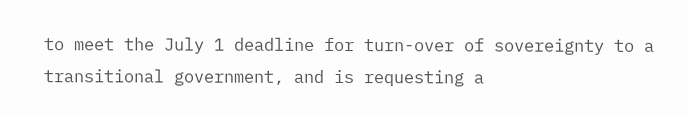to meet the July 1 deadline for turn-over of sovereignty to a transitional government, and is requesting a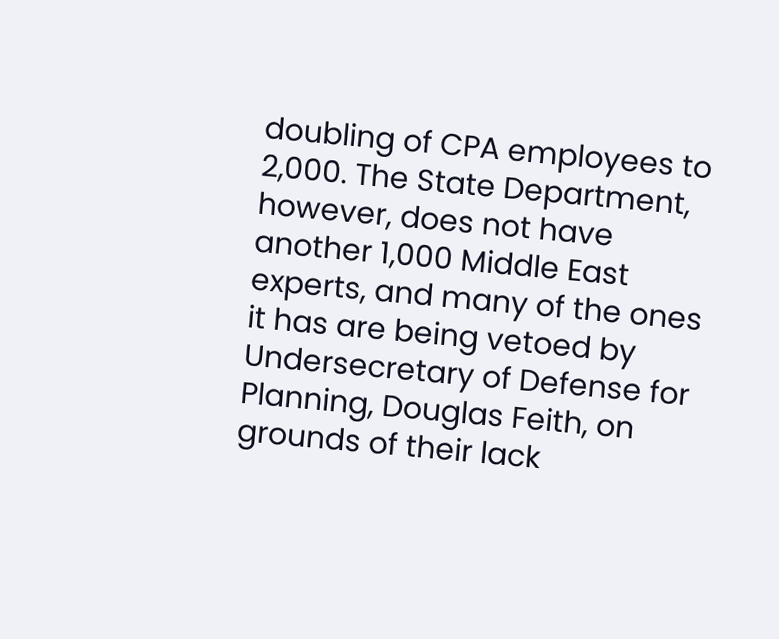doubling of CPA employees to 2,000. The State Department, however, does not have another 1,000 Middle East experts, and many of the ones it has are being vetoed by Undersecretary of Defense for Planning, Douglas Feith, on grounds of their lack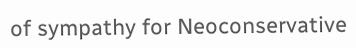of sympathy for Neoconservative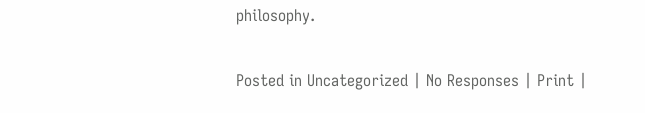philosophy.

Posted in Uncategorized | No Responses | Print |